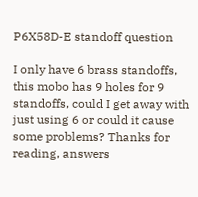P6X58D-E standoff question

I only have 6 brass standoffs, this mobo has 9 holes for 9 standoffs, could I get away with just using 6 or could it cause some problems? Thanks for reading, answers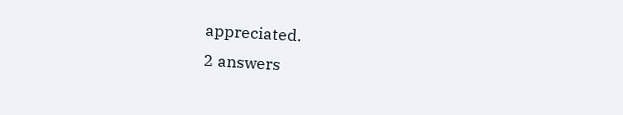appreciated.
2 answers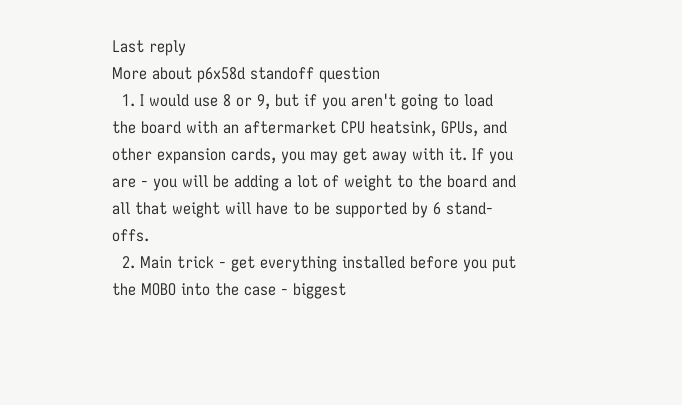Last reply
More about p6x58d standoff question
  1. I would use 8 or 9, but if you aren't going to load the board with an aftermarket CPU heatsink, GPUs, and other expansion cards, you may get away with it. If you are - you will be adding a lot of weight to the board and all that weight will have to be supported by 6 stand-offs.
  2. Main trick - get everything installed before you put the MOBO into the case - biggest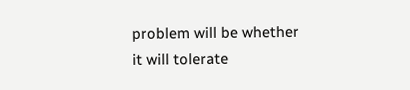problem will be whether it will tolerate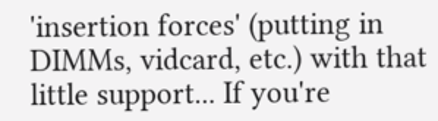'insertion forces' (putting in DIMMs, vidcard, etc.) with that little support... If you're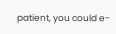patient, you could e-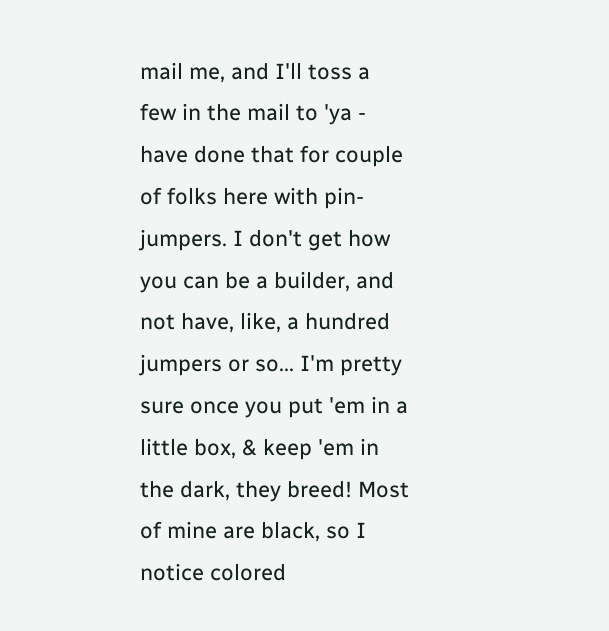mail me, and I'll toss a few in the mail to 'ya - have done that for couple of folks here with pin-jumpers. I don't get how you can be a builder, and not have, like, a hundred jumpers or so... I'm pretty sure once you put 'em in a little box, & keep 'em in the dark, they breed! Most of mine are black, so I notice colored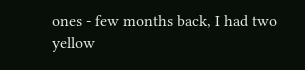ones - few months back, I had two yellow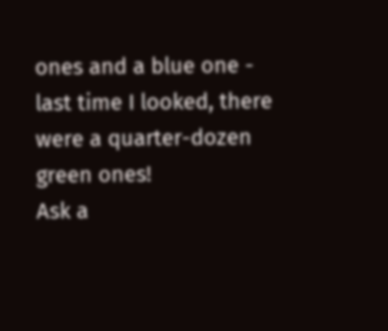ones and a blue one - last time I looked, there were a quarter-dozen green ones!
Ask a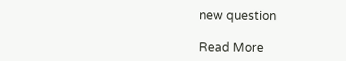new question

Read More